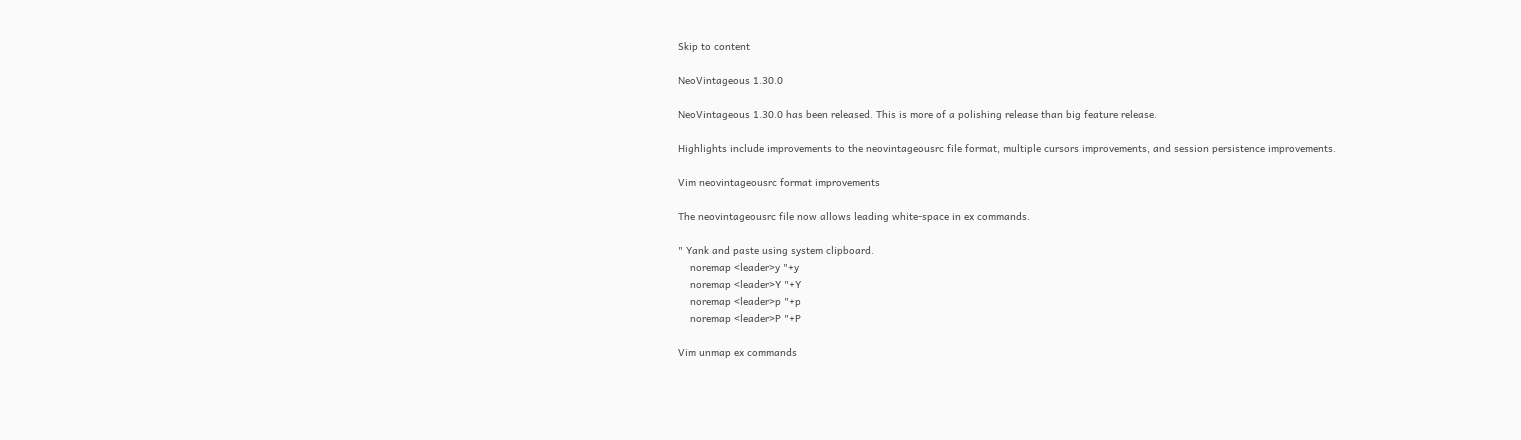Skip to content

NeoVintageous 1.30.0

NeoVintageous 1.30.0 has been released. This is more of a polishing release than big feature release.

Highlights include improvements to the neovintageousrc file format, multiple cursors improvements, and session persistence improvements.

Vim neovintageousrc format improvements

The neovintageousrc file now allows leading white-space in ex commands.

" Yank and paste using system clipboard.
    noremap <leader>y "+y
    noremap <leader>Y "+Y
    noremap <leader>p "+p
    noremap <leader>P "+P

Vim unmap ex commands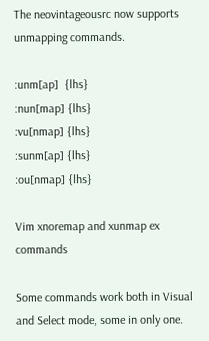The neovintageousrc now supports unmapping commands.

:unm[ap]  {lhs}
:nun[map] {lhs}
:vu[nmap] {lhs}
:sunm[ap] {lhs}
:ou[nmap] {lhs}

Vim xnoremap and xunmap ex commands

Some commands work both in Visual and Select mode, some in only one.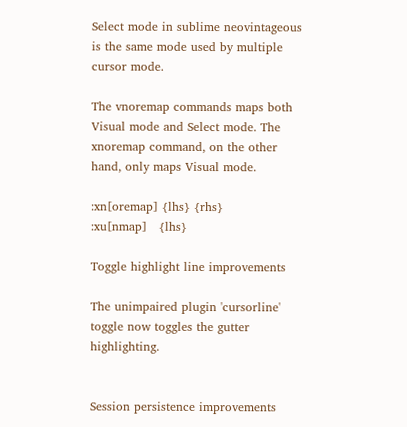Select mode in sublime neovintageous is the same mode used by multiple cursor mode.

The vnoremap commands maps both Visual mode and Select mode. The xnoremap command, on the other hand, only maps Visual mode.

:xn[oremap] {lhs} {rhs}
:xu[nmap]   {lhs}

Toggle highlight line improvements

The unimpaired plugin 'cursorline' toggle now toggles the gutter highlighting.


Session persistence improvements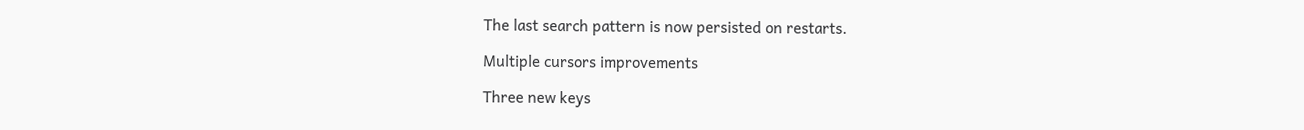The last search pattern is now persisted on restarts.

Multiple cursors improvements

Three new keys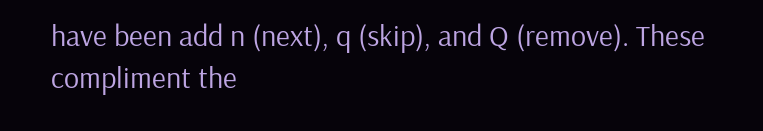have been add n (next), q (skip), and Q (remove). These compliment the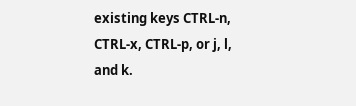existing keys CTRL-n, CTRL-x, CTRL-p, or j, l, and k.